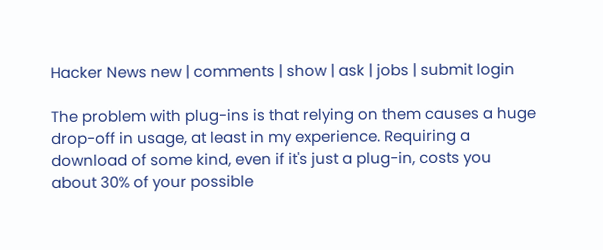Hacker News new | comments | show | ask | jobs | submit login

The problem with plug-ins is that relying on them causes a huge drop-off in usage, at least in my experience. Requiring a download of some kind, even if it's just a plug-in, costs you about 30% of your possible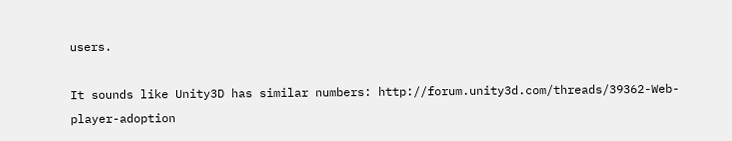users.

It sounds like Unity3D has similar numbers: http://forum.unity3d.com/threads/39362-Web-player-adoption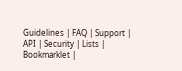Guidelines | FAQ | Support | API | Security | Lists | Bookmarklet |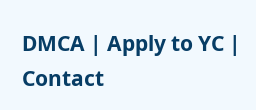DMCA | Apply to YC | Contact